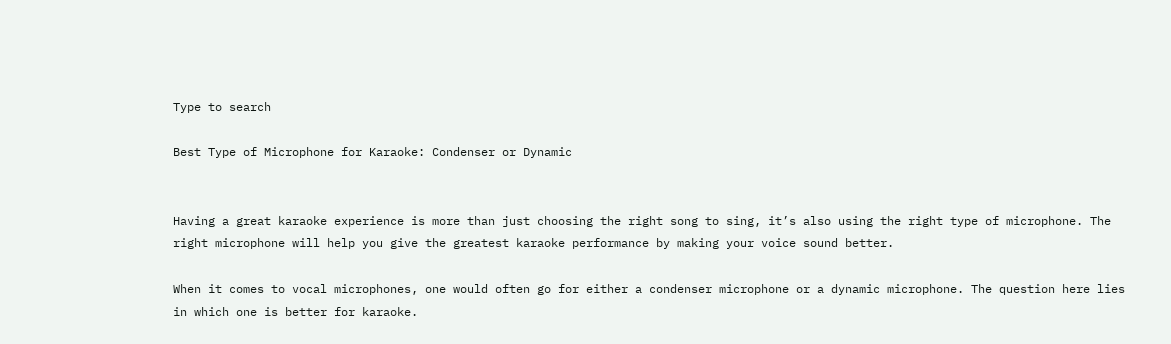Type to search

Best Type of Microphone for Karaoke: Condenser or Dynamic


Having a great karaoke experience is more than just choosing the right song to sing, it’s also using the right type of microphone. The right microphone will help you give the greatest karaoke performance by making your voice sound better.

When it comes to vocal microphones, one would often go for either a condenser microphone or a dynamic microphone. The question here lies in which one is better for karaoke.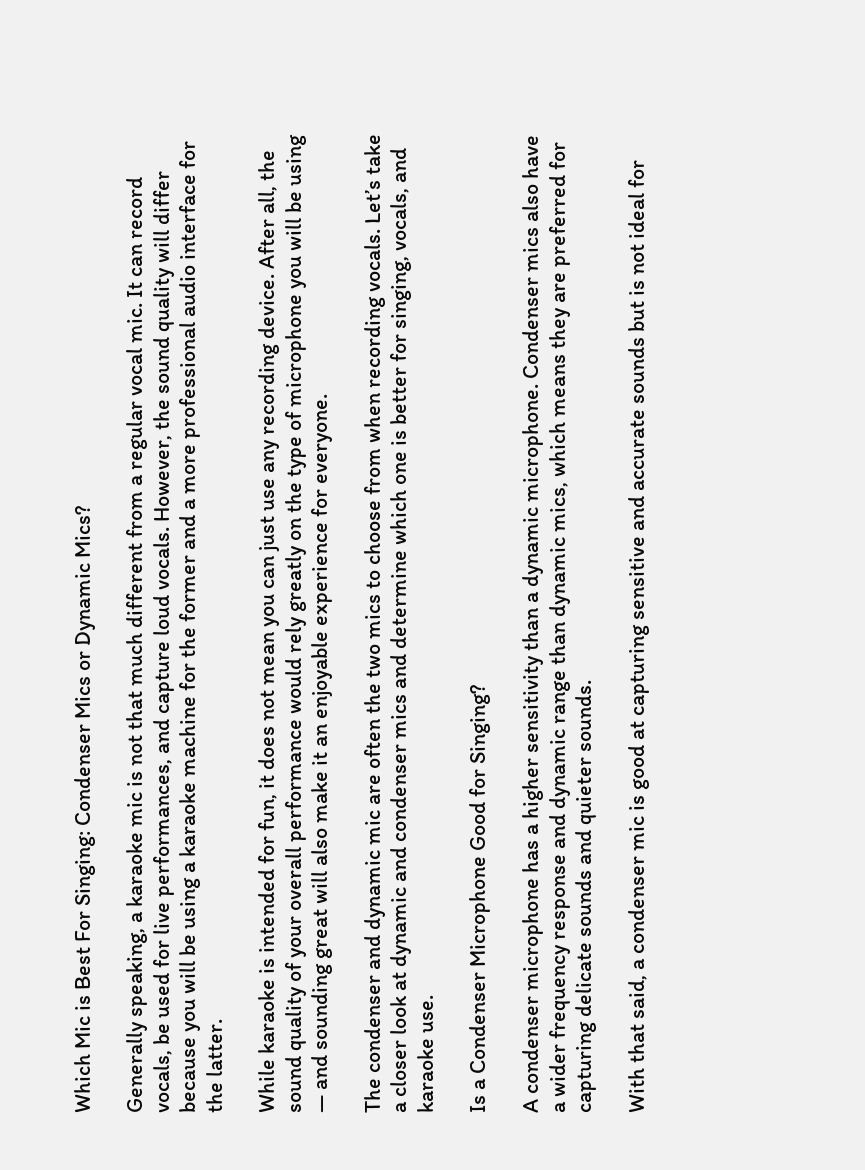Which Mic is Best For Singing: Condenser Mics or Dynamic Mics?

Generally speaking, a karaoke mic is not that much different from a regular vocal mic. It can record vocals, be used for live performances, and capture loud vocals. However, the sound quality will differ because you will be using a karaoke machine for the former and a more professional audio interface for the latter.

While karaoke is intended for fun, it does not mean you can just use any recording device. After all, the sound quality of your overall performance would rely greatly on the type of microphone you will be using — and sounding great will also make it an enjoyable experience for everyone.

The condenser and dynamic mic are often the two mics to choose from when recording vocals. Let’s take a closer look at dynamic and condenser mics and determine which one is better for singing, vocals, and karaoke use.

Is a Condenser Microphone Good for Singing?

A condenser microphone has a higher sensitivity than a dynamic microphone. Condenser mics also have a wider frequency response and dynamic range than dynamic mics, which means they are preferred for capturing delicate sounds and quieter sounds.

With that said, a condenser mic is good at capturing sensitive and accurate sounds but is not ideal for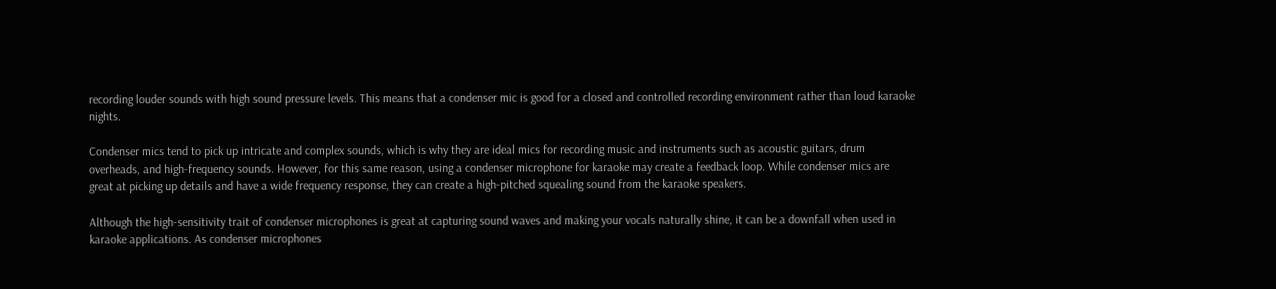recording louder sounds with high sound pressure levels. This means that a condenser mic is good for a closed and controlled recording environment rather than loud karaoke nights.

Condenser mics tend to pick up intricate and complex sounds, which is why they are ideal mics for recording music and instruments such as acoustic guitars, drum overheads, and high-frequency sounds. However, for this same reason, using a condenser microphone for karaoke may create a feedback loop. While condenser mics are great at picking up details and have a wide frequency response, they can create a high-pitched squealing sound from the karaoke speakers.

Although the high-sensitivity trait of condenser microphones is great at capturing sound waves and making your vocals naturally shine, it can be a downfall when used in karaoke applications. As condenser microphones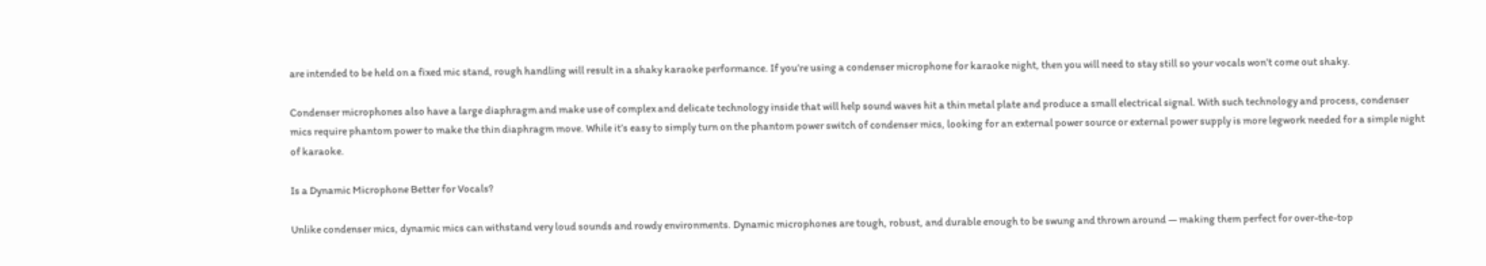are intended to be held on a fixed mic stand, rough handling will result in a shaky karaoke performance. If you’re using a condenser microphone for karaoke night, then you will need to stay still so your vocals won’t come out shaky.

Condenser microphones also have a large diaphragm and make use of complex and delicate technology inside that will help sound waves hit a thin metal plate and produce a small electrical signal. With such technology and process, condenser mics require phantom power to make the thin diaphragm move. While it’s easy to simply turn on the phantom power switch of condenser mics, looking for an external power source or external power supply is more legwork needed for a simple night of karaoke.

Is a Dynamic Microphone Better for Vocals?

Unlike condenser mics, dynamic mics can withstand very loud sounds and rowdy environments. Dynamic microphones are tough, robust, and durable enough to be swung and thrown around — making them perfect for over-the-top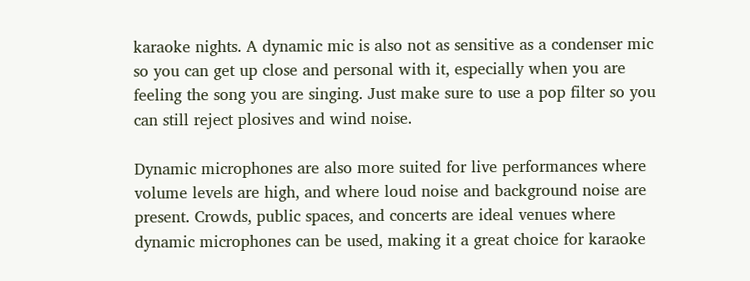karaoke nights. A dynamic mic is also not as sensitive as a condenser mic so you can get up close and personal with it, especially when you are feeling the song you are singing. Just make sure to use a pop filter so you can still reject plosives and wind noise.

Dynamic microphones are also more suited for live performances where volume levels are high, and where loud noise and background noise are present. Crowds, public spaces, and concerts are ideal venues where dynamic microphones can be used, making it a great choice for karaoke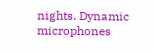nights. Dynamic microphones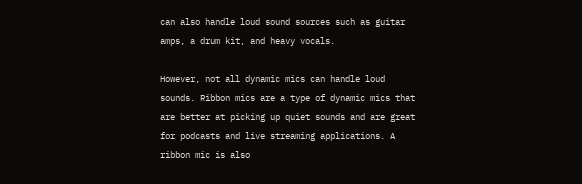can also handle loud sound sources such as guitar amps, a drum kit, and heavy vocals.

However, not all dynamic mics can handle loud sounds. Ribbon mics are a type of dynamic mics that are better at picking up quiet sounds and are great for podcasts and live streaming applications. A ribbon mic is also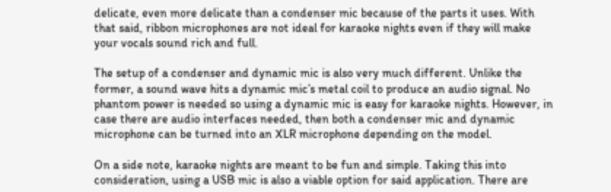delicate, even more delicate than a condenser mic because of the parts it uses. With that said, ribbon microphones are not ideal for karaoke nights even if they will make your vocals sound rich and full.

The setup of a condenser and dynamic mic is also very much different. Unlike the former, a sound wave hits a dynamic mic’s metal coil to produce an audio signal. No phantom power is needed so using a dynamic mic is easy for karaoke nights. However, in case there are audio interfaces needed, then both a condenser mic and dynamic microphone can be turned into an XLR microphone depending on the model.

On a side note, karaoke nights are meant to be fun and simple. Taking this into consideration, using a USB mic is also a viable option for said application. There are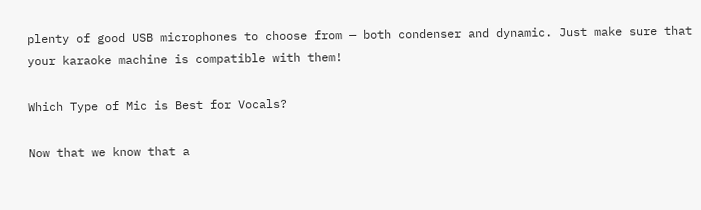plenty of good USB microphones to choose from — both condenser and dynamic. Just make sure that your karaoke machine is compatible with them!

Which Type of Mic is Best for Vocals?

Now that we know that a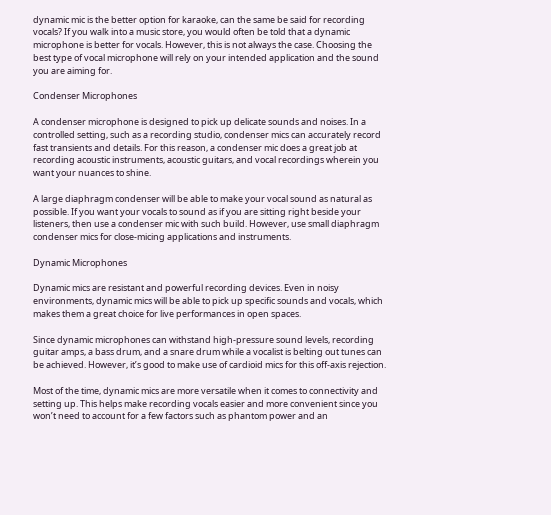dynamic mic is the better option for karaoke, can the same be said for recording vocals? If you walk into a music store, you would often be told that a dynamic microphone is better for vocals. However, this is not always the case. Choosing the best type of vocal microphone will rely on your intended application and the sound you are aiming for.

Condenser Microphones

A condenser microphone is designed to pick up delicate sounds and noises. In a controlled setting, such as a recording studio, condenser mics can accurately record fast transients and details. For this reason, a condenser mic does a great job at recording acoustic instruments, acoustic guitars, and vocal recordings wherein you want your nuances to shine.

A large diaphragm condenser will be able to make your vocal sound as natural as possible. If you want your vocals to sound as if you are sitting right beside your listeners, then use a condenser mic with such build. However, use small diaphragm condenser mics for close-micing applications and instruments.

Dynamic Microphones

Dynamic mics are resistant and powerful recording devices. Even in noisy environments, dynamic mics will be able to pick up specific sounds and vocals, which makes them a great choice for live performances in open spaces.

Since dynamic microphones can withstand high-pressure sound levels, recording guitar amps, a bass drum, and a snare drum while a vocalist is belting out tunes can be achieved. However, it’s good to make use of cardioid mics for this off-axis rejection.

Most of the time, dynamic mics are more versatile when it comes to connectivity and setting up. This helps make recording vocals easier and more convenient since you won’t need to account for a few factors such as phantom power and an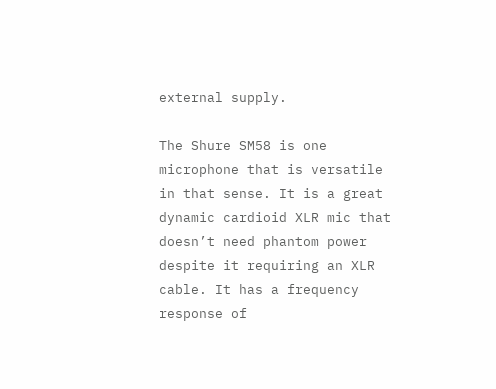external supply.

The Shure SM58 is one microphone that is versatile in that sense. It is a great dynamic cardioid XLR mic that doesn’t need phantom power despite it requiring an XLR cable. It has a frequency response of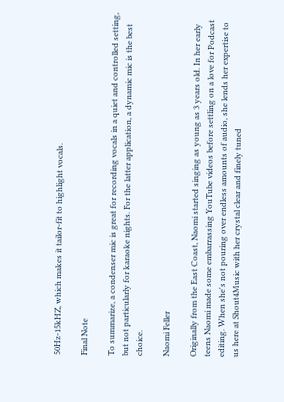50Hz-15kHZ, which makes it tailor-fit to highlight vocals.

Final Note

To summarize, a condenser mic is great for recording vocals in a quiet and controlled setting, but not particularly for karaoke nights. For the latter application, a dynamic mic is the best choice.

Naomi Feller

Originally from the East Coast, Naomi started singing as young as 3 years old. In her early teens Naomi made some embarrassing YouTube videos before settling on a love for Podcast editing. When she's not pouring over endless amounts of audio, she lends her expertise to us here at Shout4Music with her crystal clear and finely tuned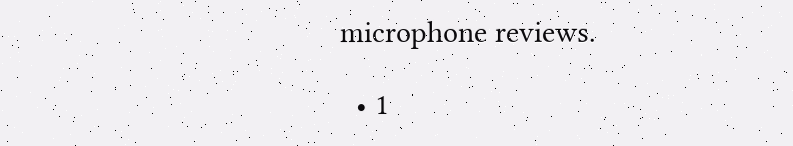microphone reviews.

  • 1